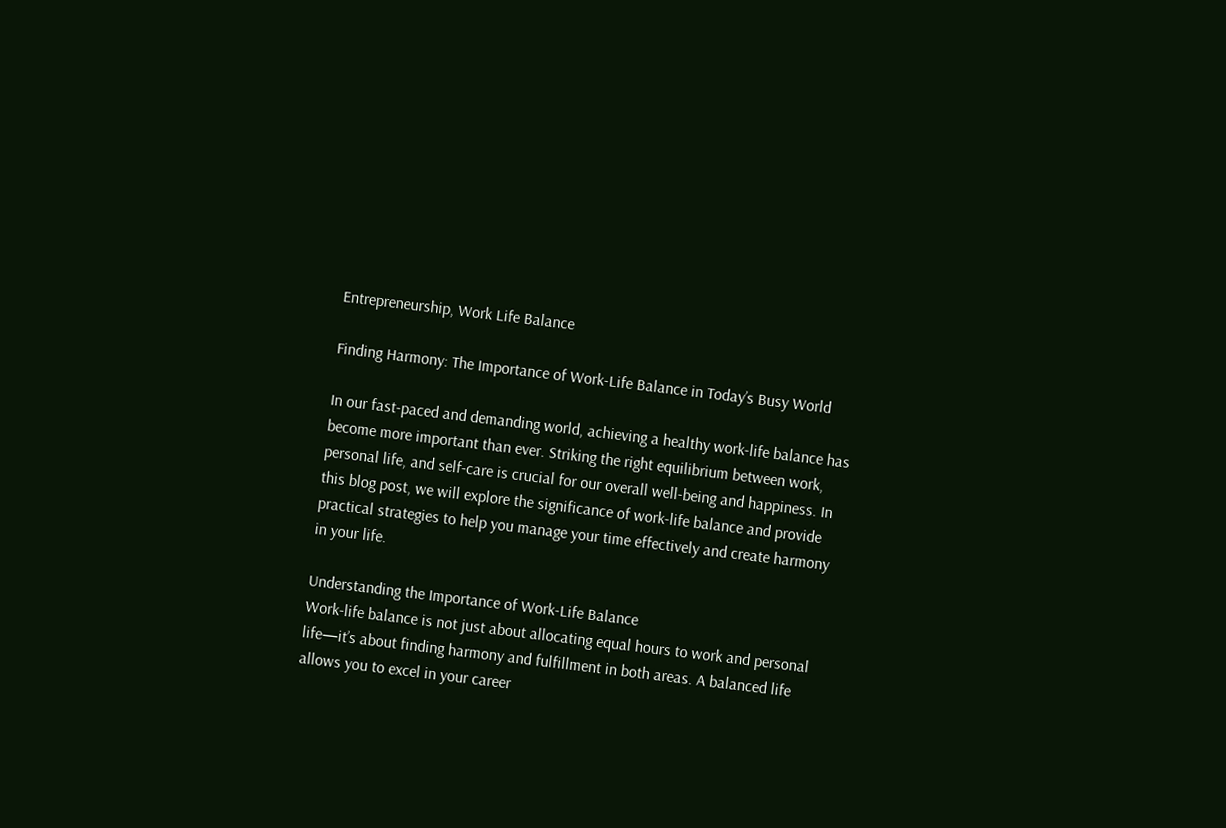Entrepreneurship, Work Life Balance

Finding Harmony: The Importance of Work-Life Balance in Today’s Busy World

In our fast-paced and demanding world, achieving a healthy work-life balance has become more important than ever. Striking the right equilibrium between work, personal life, and self-care is crucial for our overall well-being and happiness. In this blog post, we will explore the significance of work-life balance and provide practical strategies to help you manage your time effectively and create harmony in your life.

Understanding the Importance of Work-Life Balance
Work-life balance is not just about allocating equal hours to work and personal life—it’s about finding harmony and fulfillment in both areas. A balanced life allows you to excel in your career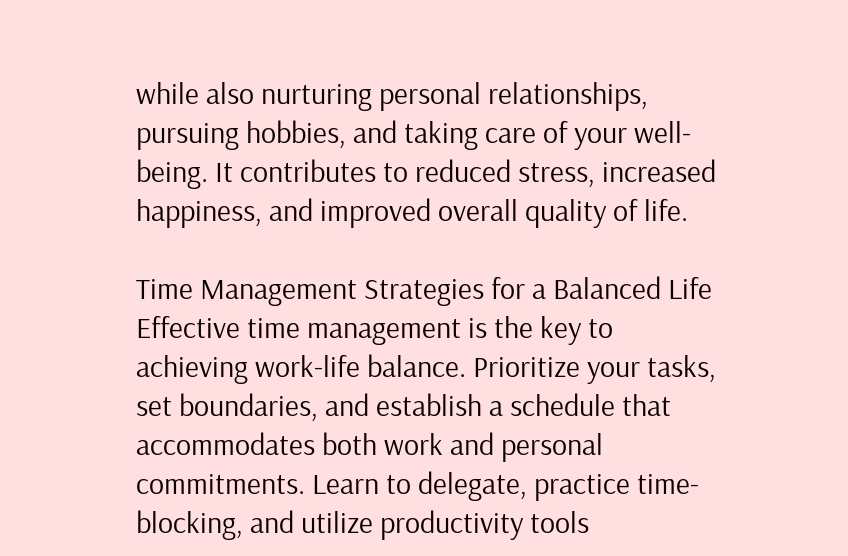while also nurturing personal relationships, pursuing hobbies, and taking care of your well-being. It contributes to reduced stress, increased happiness, and improved overall quality of life.

Time Management Strategies for a Balanced Life
Effective time management is the key to achieving work-life balance. Prioritize your tasks, set boundaries, and establish a schedule that accommodates both work and personal commitments. Learn to delegate, practice time-blocking, and utilize productivity tools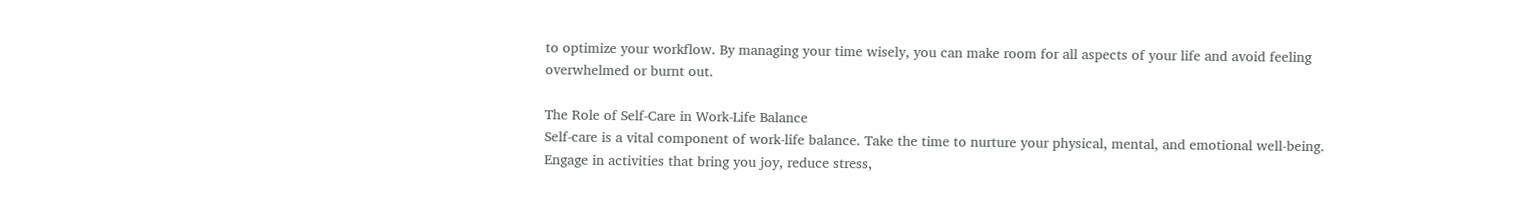to optimize your workflow. By managing your time wisely, you can make room for all aspects of your life and avoid feeling overwhelmed or burnt out.

The Role of Self-Care in Work-Life Balance
Self-care is a vital component of work-life balance. Take the time to nurture your physical, mental, and emotional well-being. Engage in activities that bring you joy, reduce stress,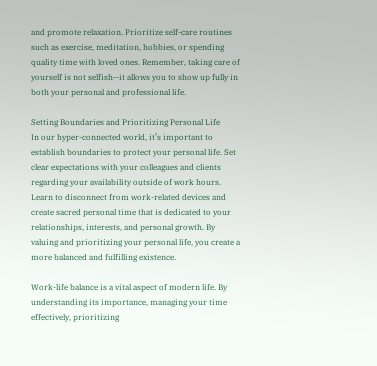and promote relaxation. Prioritize self-care routines such as exercise, meditation, hobbies, or spending quality time with loved ones. Remember, taking care of yourself is not selfish—it allows you to show up fully in both your personal and professional life.

Setting Boundaries and Prioritizing Personal Life
In our hyper-connected world, it’s important to establish boundaries to protect your personal life. Set clear expectations with your colleagues and clients regarding your availability outside of work hours. Learn to disconnect from work-related devices and create sacred personal time that is dedicated to your relationships, interests, and personal growth. By valuing and prioritizing your personal life, you create a more balanced and fulfilling existence.

Work-life balance is a vital aspect of modern life. By understanding its importance, managing your time effectively, prioritizing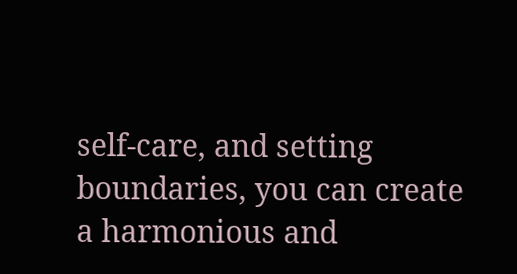self-care, and setting boundaries, you can create a harmonious and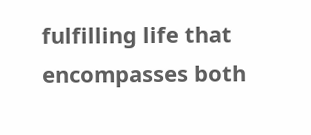fulfilling life that encompasses both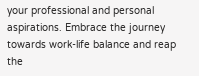your professional and personal aspirations. Embrace the journey towards work-life balance and reap the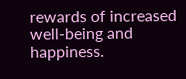rewards of increased well-being and happiness.